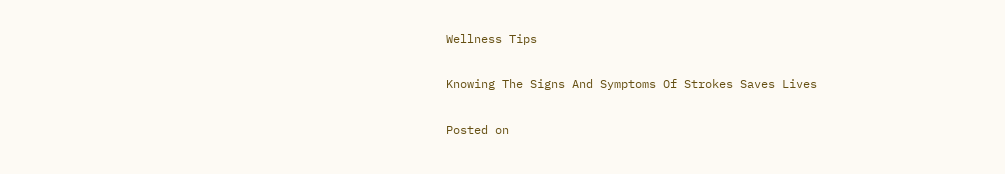Wellness Tips

Knowing The Signs And Symptoms Of Strokes Saves Lives

Posted on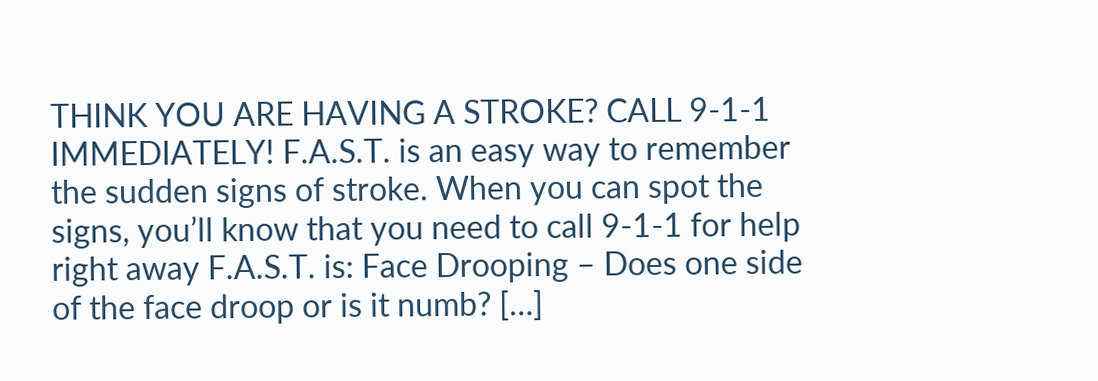THINK YOU ARE HAVING A STROKE? CALL 9-1-1 IMMEDIATELY! F.A.S.T. is an easy way to remember the sudden signs of stroke. When you can spot the signs, you’ll know that you need to call 9-1-1 for help right away F.A.S.T. is: Face Drooping – Does one side of the face droop or is it numb? […]